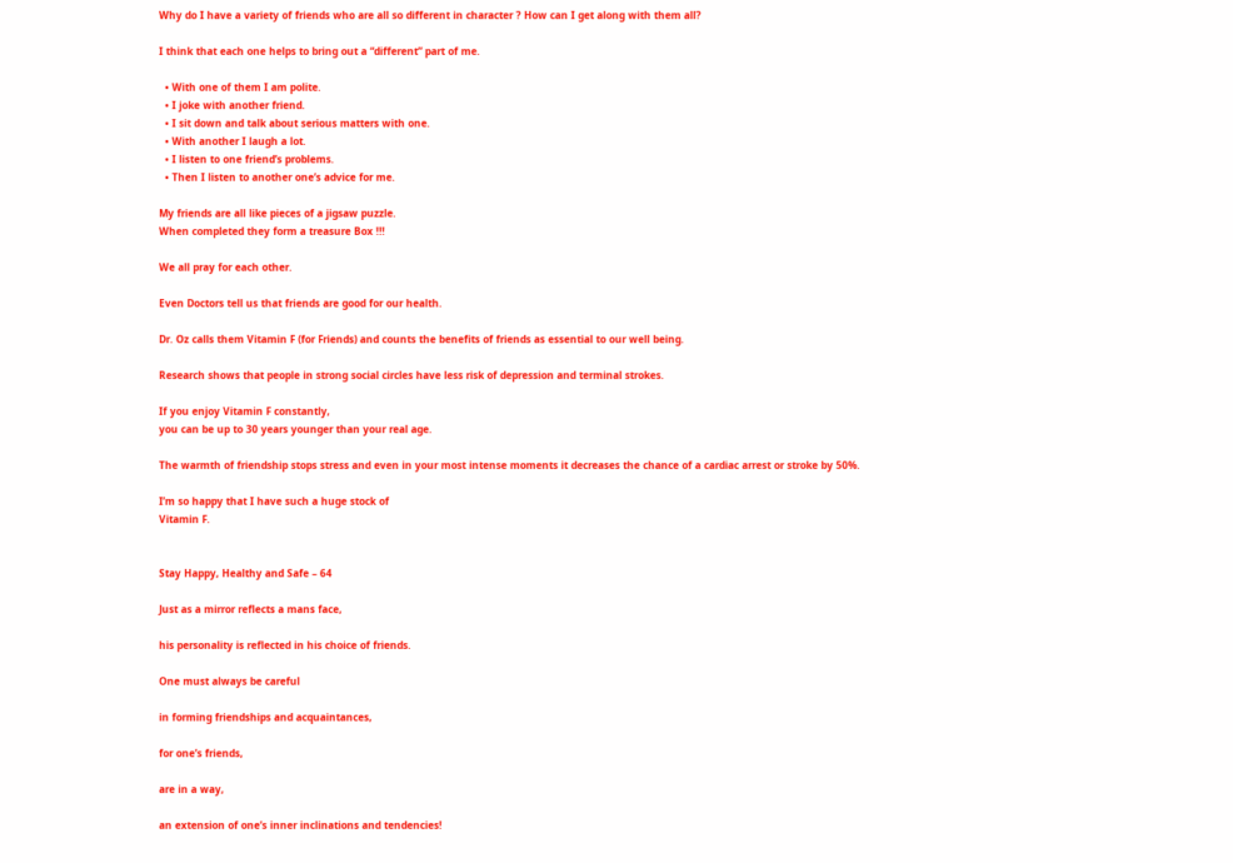Why do I have a variety of friends who are all so different in character ? How can I get along with them all?

I think that each one helps to bring out a “different” part of me.

  • With one of them I am polite.
  • I joke with another friend.
  • I sit down and talk about serious matters with one.
  • With another I laugh a lot.
  • I listen to one friend’s problems.
  • Then I listen to another one’s advice for me.

My friends are all like pieces of a jigsaw puzzle.
When completed they form a treasure Box !!!

We all pray for each other.

Even Doctors tell us that friends are good for our health.

Dr. Oz calls them Vitamin F (for Friends) and counts the benefits of friends as essential to our well being.

Research shows that people in strong social circles have less risk of depression and terminal strokes.

If you enjoy Vitamin F constantly,
you can be up to 30 years younger than your real age.

The warmth of friendship stops stress and even in your most intense moments it decreases the chance of a cardiac arrest or stroke by 50%.

I’m so happy that I have such a huge stock of
Vitamin F.


Stay Happy, Healthy and Safe – 64

Just as a mirror reflects a mans face,

his personality is reflected in his choice of friends.

One must always be careful

in forming friendships and acquaintances,

for one’s friends,

are in a way,

an extension of one’s inner inclinations and tendencies!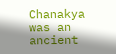Chanakya  was an ancient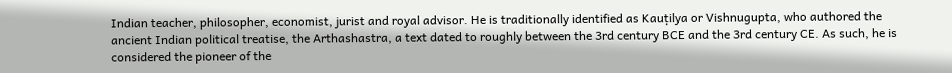Indian teacher, philosopher, economist, jurist and royal advisor. He is traditionally identified as Kauṭilya or Vishnugupta, who authored the ancient Indian political treatise, the Arthashastra, a text dated to roughly between the 3rd century BCE and the 3rd century CE. As such, he is considered the pioneer of the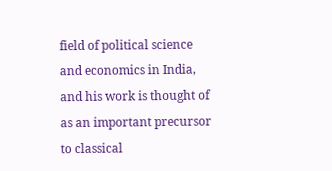field of political science and economics in India, and his work is thought of as an important precursor to classical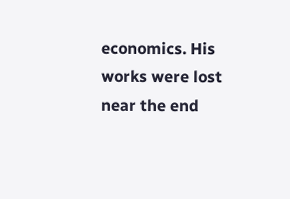economics. His works were lost near the end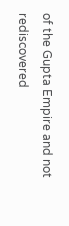of the Gupta Empire and not rediscovered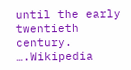until the early twentieth century. ….Wikipedia